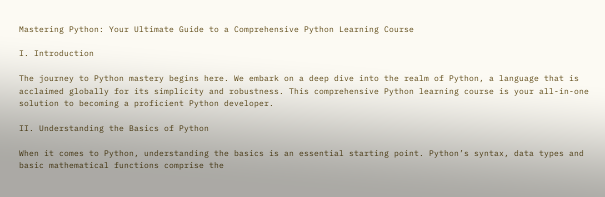Mastering Python: Your Ultimate Guide to a Comprehensive Python Learning Course

I. Introduction

The journey to Python mastery begins here. We embark on a deep dive into the realm of Python, a language that is acclaimed globally for its simplicity and robustness. This comprehensive Python learning course is your all-in-one solution to becoming a proficient Python developer.

II. Understanding the Basics of Python

When it comes to Python, understanding the basics is an essential starting point. Python’s syntax, data types and basic mathematical functions comprise the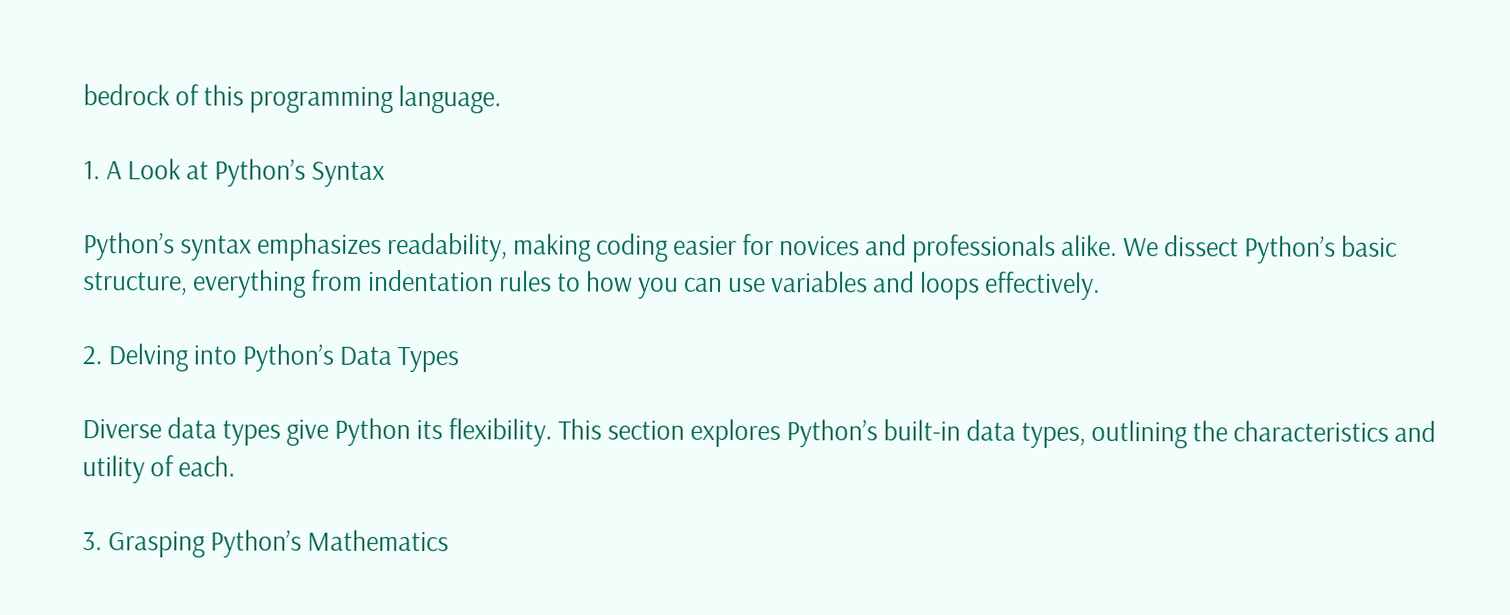bedrock of this programming language.

1. A Look at Python’s Syntax

Python’s syntax emphasizes readability, making coding easier for novices and professionals alike. We dissect Python’s basic structure, everything from indentation rules to how you can use variables and loops effectively.

2. Delving into Python’s Data Types

Diverse data types give Python its flexibility. This section explores Python’s built-in data types, outlining the characteristics and utility of each.

3. Grasping Python’s Mathematics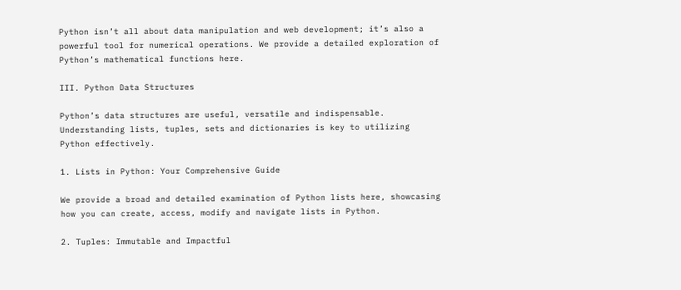Python isn’t all about data manipulation and web development; it’s also a powerful tool for numerical operations. We provide a detailed exploration of Python’s mathematical functions here.

III. Python Data Structures

Python’s data structures are useful, versatile and indispensable. Understanding lists, tuples, sets and dictionaries is key to utilizing Python effectively.

1. Lists in Python: Your Comprehensive Guide

We provide a broad and detailed examination of Python lists here, showcasing how you can create, access, modify and navigate lists in Python.

2. Tuples: Immutable and Impactful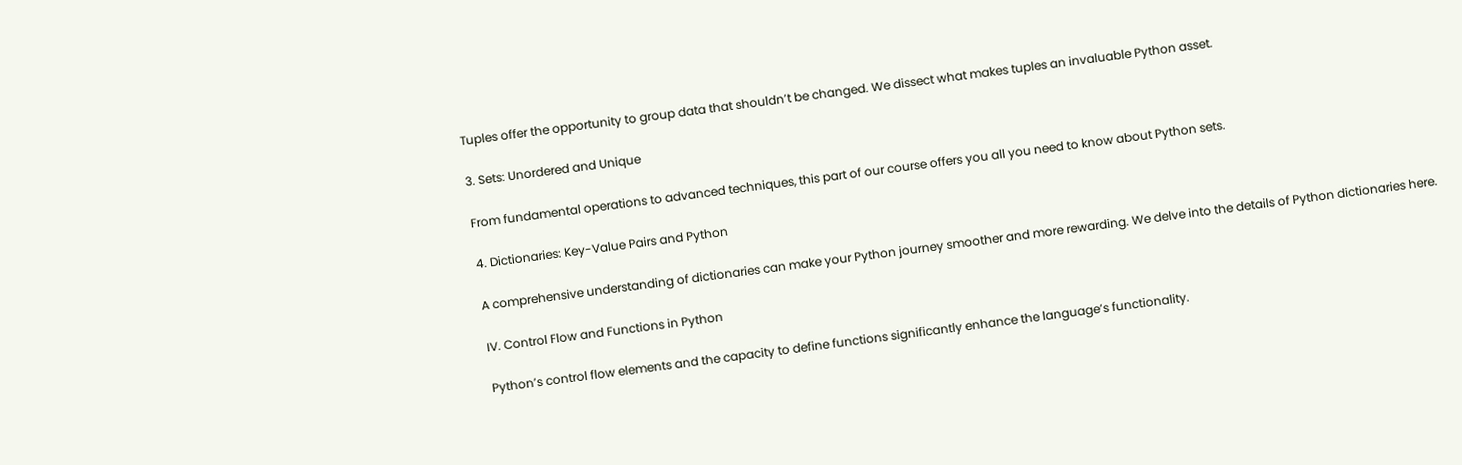Tuples offer the opportunity to group data that shouldn’t be changed. We dissect what makes tuples an invaluable Python asset.

3. Sets: Unordered and Unique

From fundamental operations to advanced techniques, this part of our course offers you all you need to know about Python sets.

4. Dictionaries: Key-Value Pairs and Python

A comprehensive understanding of dictionaries can make your Python journey smoother and more rewarding. We delve into the details of Python dictionaries here.

IV. Control Flow and Functions in Python

Python’s control flow elements and the capacity to define functions significantly enhance the language’s functionality.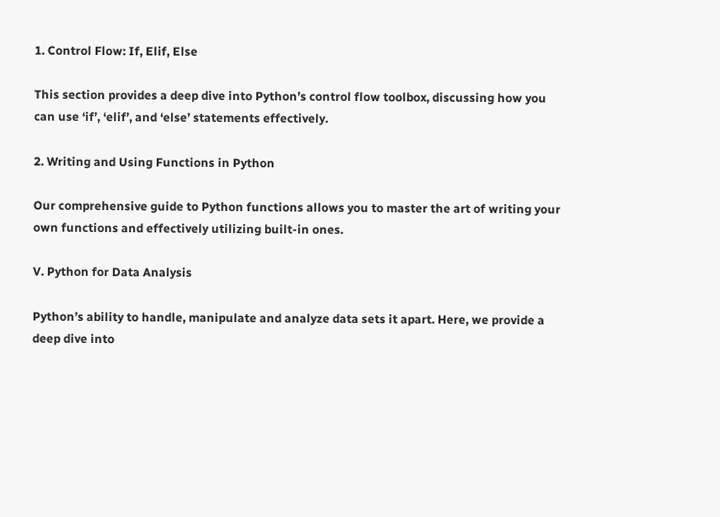1. Control Flow: If, Elif, Else

This section provides a deep dive into Python’s control flow toolbox, discussing how you can use ‘if’, ‘elif’, and ‘else’ statements effectively.

2. Writing and Using Functions in Python

Our comprehensive guide to Python functions allows you to master the art of writing your own functions and effectively utilizing built-in ones.

V. Python for Data Analysis

Python’s ability to handle, manipulate and analyze data sets it apart. Here, we provide a deep dive into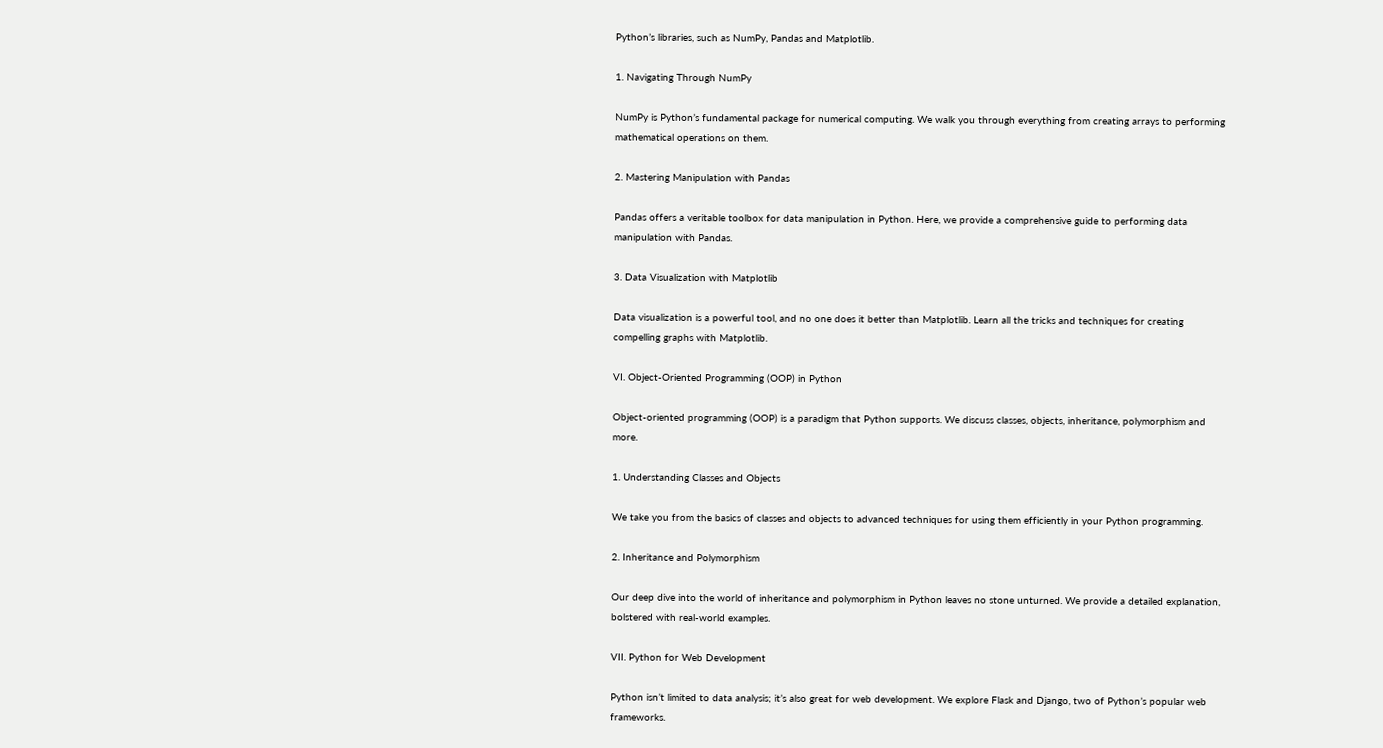Python’s libraries, such as NumPy, Pandas and Matplotlib.

1. Navigating Through NumPy

NumPy is Python’s fundamental package for numerical computing. We walk you through everything from creating arrays to performing mathematical operations on them.

2. Mastering Manipulation with Pandas

Pandas offers a veritable toolbox for data manipulation in Python. Here, we provide a comprehensive guide to performing data manipulation with Pandas.

3. Data Visualization with Matplotlib

Data visualization is a powerful tool, and no one does it better than Matplotlib. Learn all the tricks and techniques for creating compelling graphs with Matplotlib.

VI. Object-Oriented Programming (OOP) in Python

Object-oriented programming (OOP) is a paradigm that Python supports. We discuss classes, objects, inheritance, polymorphism and more.

1. Understanding Classes and Objects

We take you from the basics of classes and objects to advanced techniques for using them efficiently in your Python programming.

2. Inheritance and Polymorphism

Our deep dive into the world of inheritance and polymorphism in Python leaves no stone unturned. We provide a detailed explanation, bolstered with real-world examples.

VII. Python for Web Development

Python isn’t limited to data analysis; it’s also great for web development. We explore Flask and Django, two of Python’s popular web frameworks.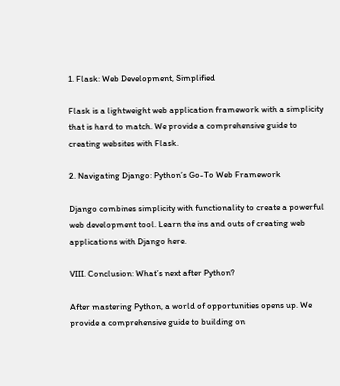1. Flask: Web Development, Simplified

Flask is a lightweight web application framework with a simplicity that is hard to match. We provide a comprehensive guide to creating websites with Flask.

2. Navigating Django: Python’s Go-To Web Framework

Django combines simplicity with functionality to create a powerful web development tool. Learn the ins and outs of creating web applications with Django here.

VIII. Conclusion: What’s next after Python?

After mastering Python, a world of opportunities opens up. We provide a comprehensive guide to building on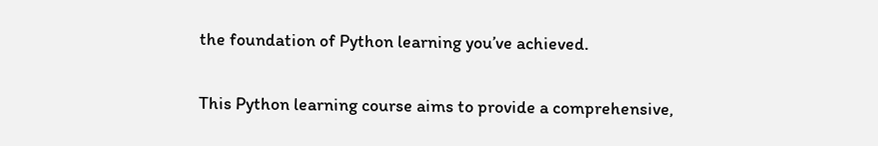the foundation of Python learning you’ve achieved.

This Python learning course aims to provide a comprehensive,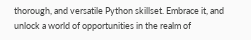thorough, and versatile Python skillset. Embrace it, and unlock a world of opportunities in the realm of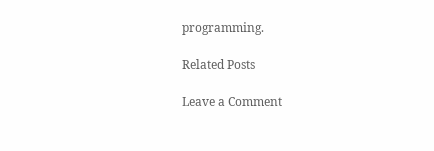programming.

Related Posts

Leave a Comment